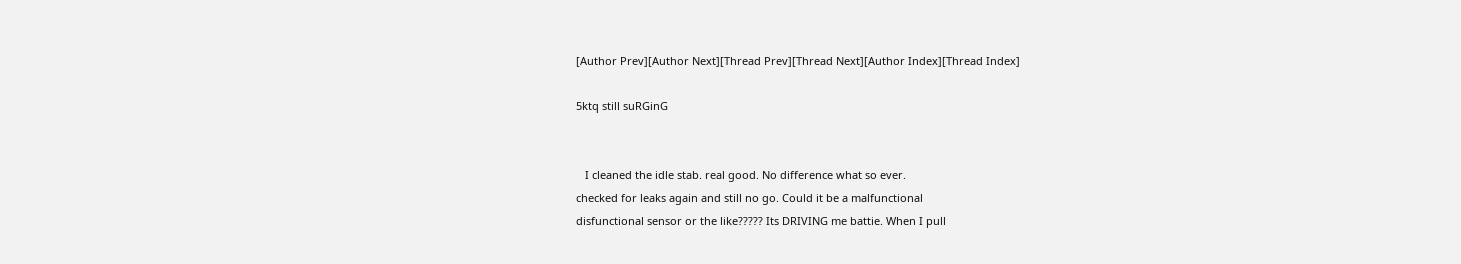[Author Prev][Author Next][Thread Prev][Thread Next][Author Index][Thread Index]

5ktq still suRGinG


   I cleaned the idle stab. real good. No difference what so ever.
checked for leaks again and still no go. Could it be a malfunctional
disfunctional sensor or the like????? Its DRIVING me battie. When I pull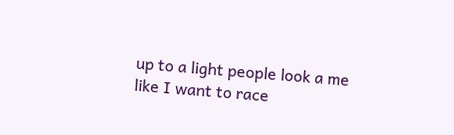up to a light people look a me like I want to race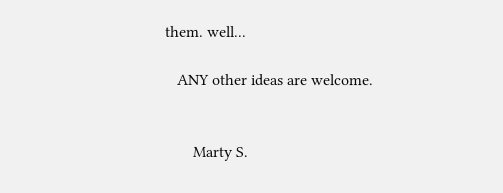them. well...

   ANY other ideas are welcome.


       Marty S.